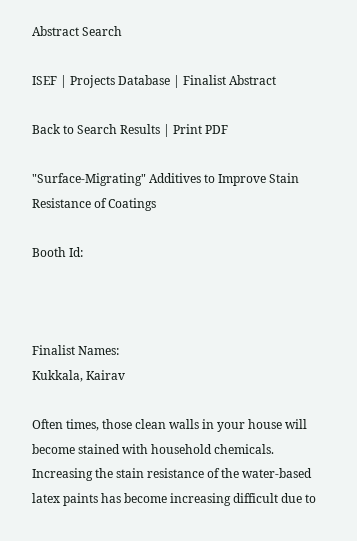Abstract Search

ISEF | Projects Database | Finalist Abstract

Back to Search Results | Print PDF

"Surface-Migrating" Additives to Improve Stain Resistance of Coatings

Booth Id:



Finalist Names:
Kukkala, Kairav

Often times, those clean walls in your house will become stained with household chemicals. Increasing the stain resistance of the water-based latex paints has become increasing difficult due to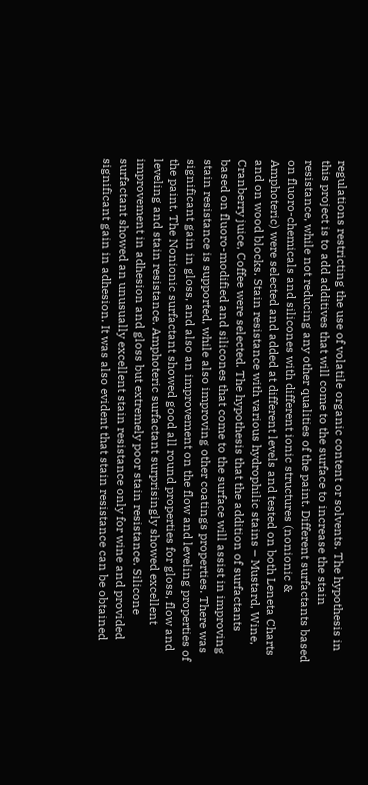regulations restricting the use of volatile organic content or solvents. The hypothesis in this project is to add additives that will come to the surface to increase the stain resistance, while not reducing any other qualities of the paint. Different surfactants based on fluoro-chemicals and silicones with different ionic structures (nonionic & Amphoteric) were selected and added at different levels and tested on both Leneta Charts and on wood blocks. Stain resistance with various hydrophilic stains – Mustard, Wine, Cranberry juice, Coffee were selected. The hypothesis that the addition of surfactants based on fluoro-modified and silicones that come to the surface will assist in improving stain resistance is supported, while also improving other coatings properties. There was significant gain in gloss, and also an improvement on the flow and leveling properties of the paint. The Nonionic surfactant showed good all round properties for gloss, flow and leveling and stain resistance. Amphoteric surfactant surprisingly showed excellent improvement in adhesion and gloss but extremely poor stain resistance. Silicone surfactant showed an unusually excellent stain resistance only for wine and provided significant gain in adhesion. It was also evident that stain resistance can be obtained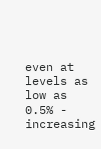even at levels as low as 0.5% - increasing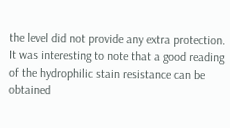the level did not provide any extra protection. It was interesting to note that a good reading of the hydrophilic stain resistance can be obtained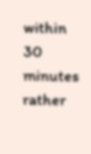within 30 minutes rather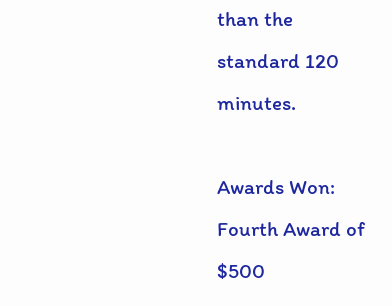than the standard 120 minutes.

Awards Won:
Fourth Award of $500